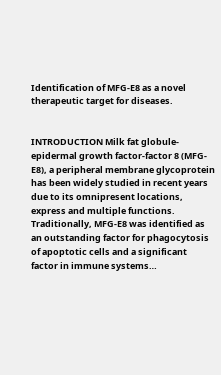Identification of MFG-E8 as a novel therapeutic target for diseases.


INTRODUCTION Milk fat globule-epidermal growth factor-factor 8 (MFG-E8), a peripheral membrane glycoprotein has been widely studied in recent years due to its omnipresent locations, express and multiple functions. Traditionally, MFG-E8 was identified as an outstanding factor for phagocytosis of apoptotic cells and a significant factor in immune systems…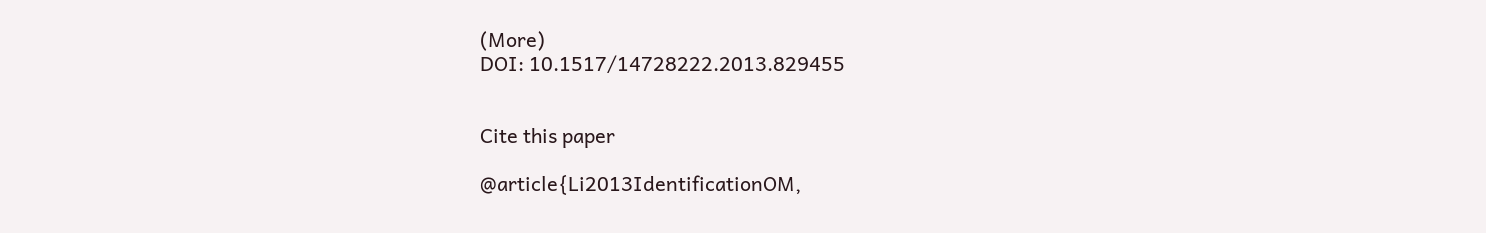(More)
DOI: 10.1517/14728222.2013.829455


Cite this paper

@article{Li2013IdentificationOM,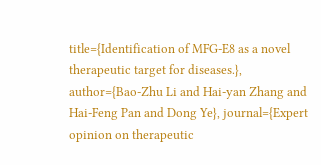title={Identification of MFG-E8 as a novel therapeutic target for diseases.}, author={Bao-Zhu Li and Hai-yan Zhang and Hai-Feng Pan and Dong Ye}, journal={Expert opinion on therapeutic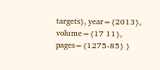targets}, year={2013}, volume={17 11}, pages={1275-85} }